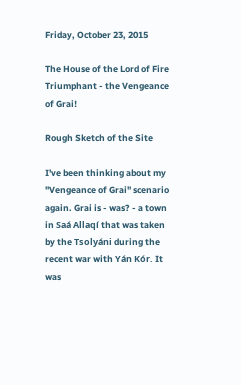Friday, October 23, 2015

The House of the Lord of Fire Triumphant - the Vengeance of Grai!

Rough Sketch of the Site

I've been thinking about my "Vengeance of Grai" scenario again. Grai is - was? - a town in Saá Allaqí that was taken by the Tsolyáni during the recent war with Yán Kór. It was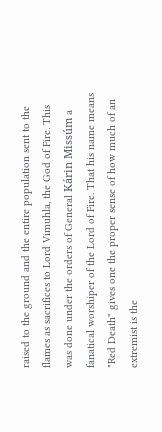raised to the ground and the entire population sent to the flames as sacrifices to Lord Vimuhla, the God of Fire. This was done under the orders of General Kárin Missúm a fanatical worshiper of the Lord of Fire. That his name means "Red Death" gives one the proper sense of how much of an extremist is the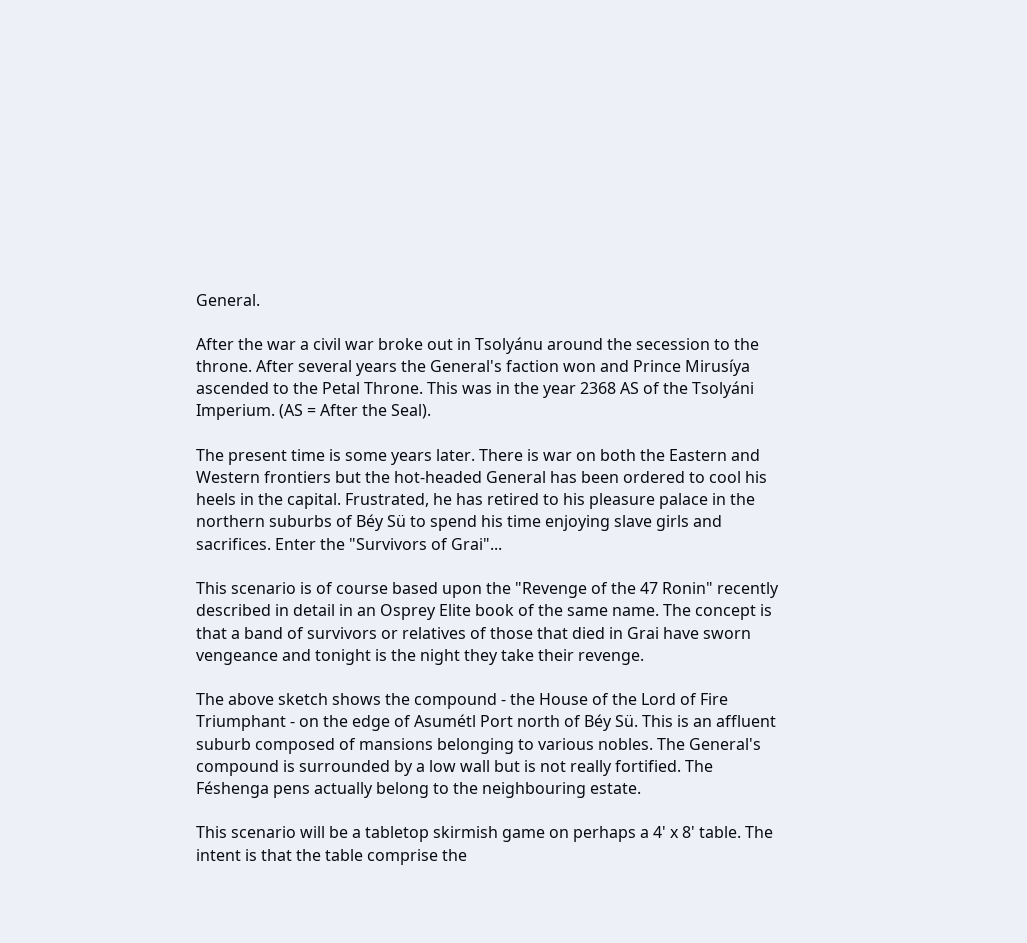General.

After the war a civil war broke out in Tsolyánu around the secession to the throne. After several years the General's faction won and Prince Mirusíya ascended to the Petal Throne. This was in the year 2368 AS of the Tsolyáni Imperium. (AS = After the Seal).

The present time is some years later. There is war on both the Eastern and Western frontiers but the hot-headed General has been ordered to cool his heels in the capital. Frustrated, he has retired to his pleasure palace in the northern suburbs of Béy Sü to spend his time enjoying slave girls and sacrifices. Enter the "Survivors of Grai"...

This scenario is of course based upon the "Revenge of the 47 Ronin" recently described in detail in an Osprey Elite book of the same name. The concept is that a band of survivors or relatives of those that died in Grai have sworn vengeance and tonight is the night they take their revenge.

The above sketch shows the compound - the House of the Lord of Fire Triumphant - on the edge of Asumétl Port north of Béy Sü. This is an affluent suburb composed of mansions belonging to various nobles. The General's compound is surrounded by a low wall but is not really fortified. The Féshenga pens actually belong to the neighbouring estate.

This scenario will be a tabletop skirmish game on perhaps a 4' x 8' table. The intent is that the table comprise the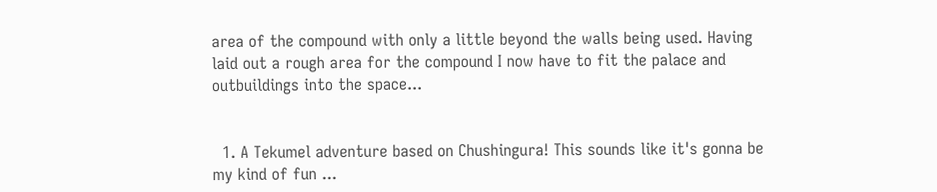area of the compound with only a little beyond the walls being used. Having laid out a rough area for the compound I now have to fit the palace and outbuildings into the space...


  1. A Tekumel adventure based on Chushingura! This sounds like it's gonna be my kind of fun ...